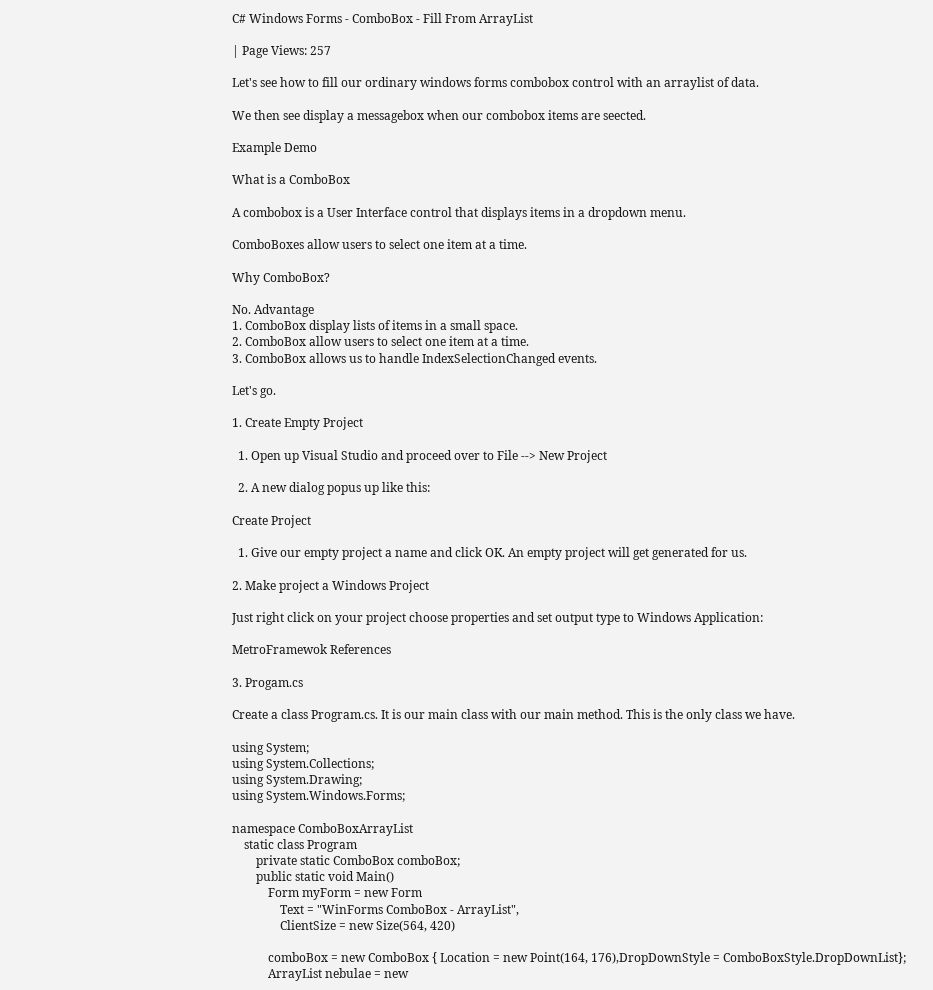C# Windows Forms - ComboBox - Fill From ArrayList

| Page Views: 257

Let's see how to fill our ordinary windows forms combobox control with an arraylist of data.

We then see display a messagebox when our combobox items are seected.

Example Demo

What is a ComboBox

A combobox is a User Interface control that displays items in a dropdown menu.

ComboBoxes allow users to select one item at a time.

Why ComboBox?

No. Advantage
1. ComboBox display lists of items in a small space.
2. ComboBox allow users to select one item at a time.
3. ComboBox allows us to handle IndexSelectionChanged events.

Let's go.

1. Create Empty Project

  1. Open up Visual Studio and proceed over to File --> New Project

  2. A new dialog popus up like this:

Create Project

  1. Give our empty project a name and click OK. An empty project will get generated for us.

2. Make project a Windows Project

Just right click on your project choose properties and set output type to Windows Application:

MetroFramewok References

3. Progam.cs

Create a class Program.cs. It is our main class with our main method. This is the only class we have.

using System;
using System.Collections;
using System.Drawing;
using System.Windows.Forms;

namespace ComboBoxArrayList
    static class Program
        private static ComboBox comboBox;
        public static void Main()
            Form myForm = new Form
                Text = "WinForms ComboBox - ArrayList",
                ClientSize = new Size(564, 420)

            comboBox = new ComboBox { Location = new Point(164, 176),DropDownStyle = ComboBoxStyle.DropDownList};
            ArrayList nebulae = new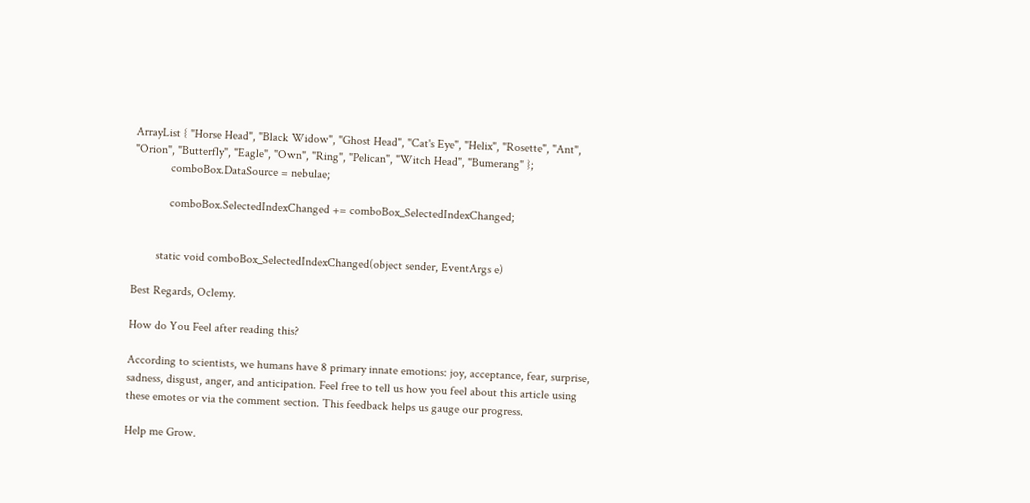ArrayList { "Horse Head", "Black Widow", "Ghost Head", "Cat's Eye", "Helix", "Rosette", "Ant", "Orion", "Butterfly", "Eagle", "Own", "Ring", "Pelican", "Witch Head", "Bumerang" };
            comboBox.DataSource = nebulae;

            comboBox.SelectedIndexChanged += comboBox_SelectedIndexChanged;


        static void comboBox_SelectedIndexChanged(object sender, EventArgs e)

Best Regards, Oclemy.

How do You Feel after reading this?

According to scientists, we humans have 8 primary innate emotions: joy, acceptance, fear, surprise, sadness, disgust, anger, and anticipation. Feel free to tell us how you feel about this article using these emotes or via the comment section. This feedback helps us gauge our progress.

Help me Grow.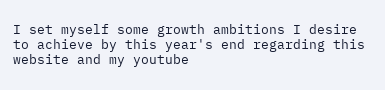I set myself some growth ambitions I desire to achieve by this year's end regarding this website and my youtube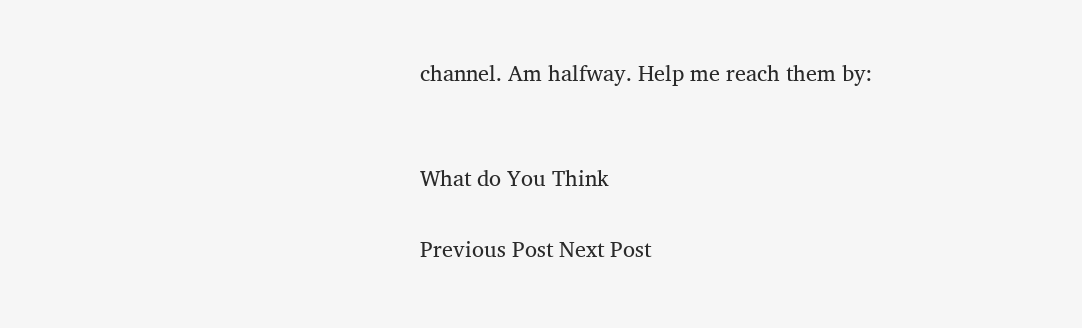channel. Am halfway. Help me reach them by:


What do You Think

Previous Post Next Post